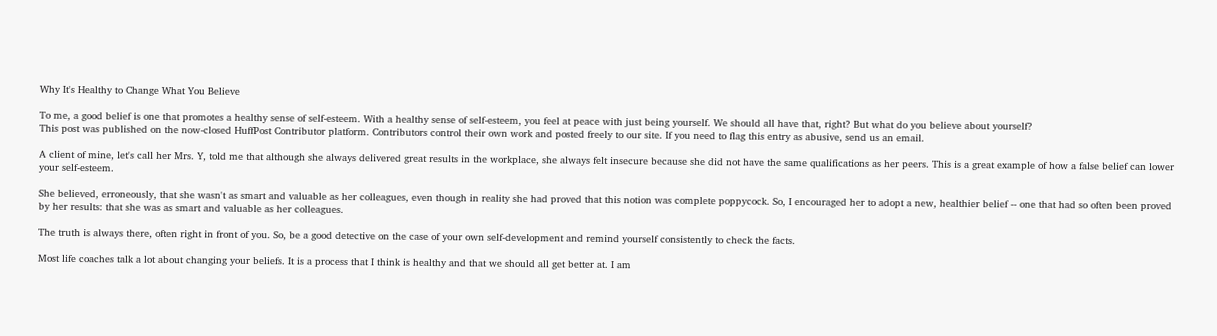Why It's Healthy to Change What You Believe

To me, a good belief is one that promotes a healthy sense of self-esteem. With a healthy sense of self-esteem, you feel at peace with just being yourself. We should all have that, right? But what do you believe about yourself?
This post was published on the now-closed HuffPost Contributor platform. Contributors control their own work and posted freely to our site. If you need to flag this entry as abusive, send us an email.

A client of mine, let's call her Mrs. Y, told me that although she always delivered great results in the workplace, she always felt insecure because she did not have the same qualifications as her peers. This is a great example of how a false belief can lower your self-esteem.

She believed, erroneously, that she wasn't as smart and valuable as her colleagues, even though in reality she had proved that this notion was complete poppycock. So, I encouraged her to adopt a new, healthier belief -- one that had so often been proved by her results: that she was as smart and valuable as her colleagues.

The truth is always there, often right in front of you. So, be a good detective on the case of your own self-development and remind yourself consistently to check the facts.

Most life coaches talk a lot about changing your beliefs. It is a process that I think is healthy and that we should all get better at. I am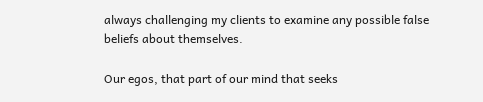always challenging my clients to examine any possible false beliefs about themselves.

Our egos, that part of our mind that seeks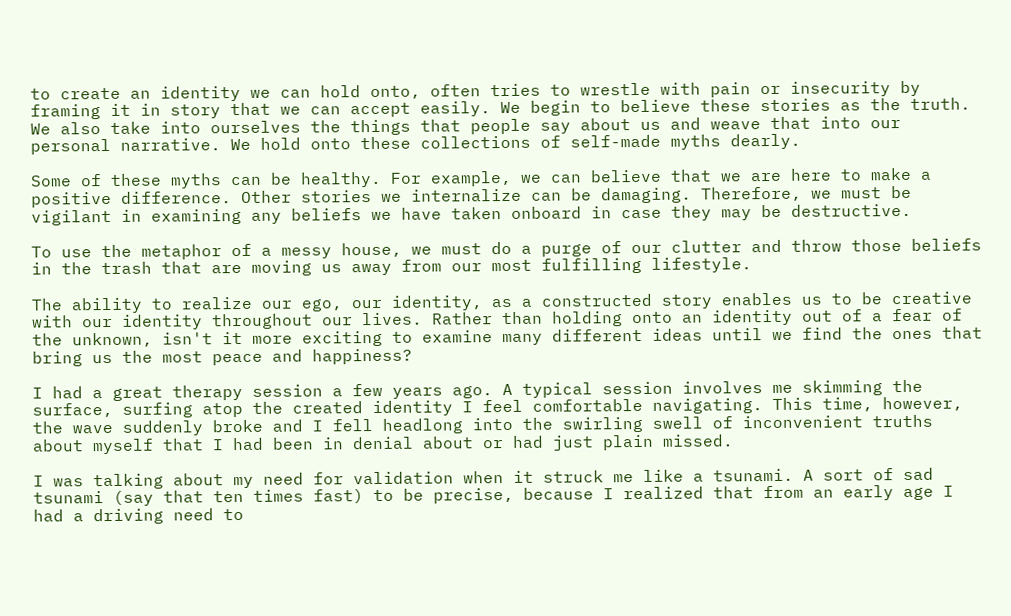to create an identity we can hold onto, often tries to wrestle with pain or insecurity by framing it in story that we can accept easily. We begin to believe these stories as the truth. We also take into ourselves the things that people say about us and weave that into our personal narrative. We hold onto these collections of self-made myths dearly.

Some of these myths can be healthy. For example, we can believe that we are here to make a positive difference. Other stories we internalize can be damaging. Therefore, we must be vigilant in examining any beliefs we have taken onboard in case they may be destructive.

To use the metaphor of a messy house, we must do a purge of our clutter and throw those beliefs in the trash that are moving us away from our most fulfilling lifestyle.

The ability to realize our ego, our identity, as a constructed story enables us to be creative with our identity throughout our lives. Rather than holding onto an identity out of a fear of the unknown, isn't it more exciting to examine many different ideas until we find the ones that bring us the most peace and happiness?

I had a great therapy session a few years ago. A typical session involves me skimming the surface, surfing atop the created identity I feel comfortable navigating. This time, however, the wave suddenly broke and I fell headlong into the swirling swell of inconvenient truths about myself that I had been in denial about or had just plain missed.

I was talking about my need for validation when it struck me like a tsunami. A sort of sad tsunami (say that ten times fast) to be precise, because I realized that from an early age I had a driving need to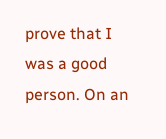prove that I was a good person. On an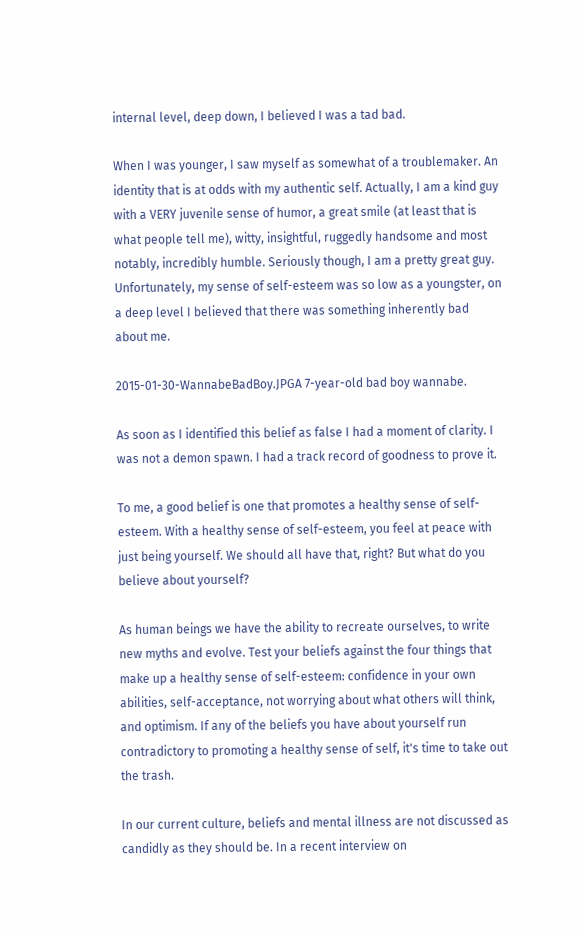internal level, deep down, I believed I was a tad bad.

When I was younger, I saw myself as somewhat of a troublemaker. An identity that is at odds with my authentic self. Actually, I am a kind guy with a VERY juvenile sense of humor, a great smile (at least that is what people tell me), witty, insightful, ruggedly handsome and most notably, incredibly humble. Seriously though, I am a pretty great guy. Unfortunately, my sense of self-esteem was so low as a youngster, on a deep level I believed that there was something inherently bad about me.

2015-01-30-WannabeBadBoy.JPGA 7-year-old bad boy wannabe.

As soon as I identified this belief as false I had a moment of clarity. I was not a demon spawn. I had a track record of goodness to prove it.

To me, a good belief is one that promotes a healthy sense of self-esteem. With a healthy sense of self-esteem, you feel at peace with just being yourself. We should all have that, right? But what do you believe about yourself?

As human beings we have the ability to recreate ourselves, to write new myths and evolve. Test your beliefs against the four things that make up a healthy sense of self-esteem: confidence in your own abilities, self-acceptance, not worrying about what others will think, and optimism. If any of the beliefs you have about yourself run contradictory to promoting a healthy sense of self, it's time to take out the trash.

In our current culture, beliefs and mental illness are not discussed as candidly as they should be. In a recent interview on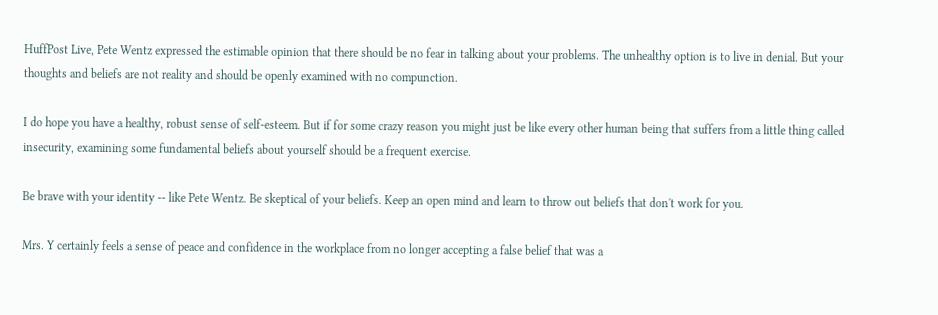HuffPost Live, Pete Wentz expressed the estimable opinion that there should be no fear in talking about your problems. The unhealthy option is to live in denial. But your thoughts and beliefs are not reality and should be openly examined with no compunction.

I do hope you have a healthy, robust sense of self-esteem. But if for some crazy reason you might just be like every other human being that suffers from a little thing called insecurity, examining some fundamental beliefs about yourself should be a frequent exercise.

Be brave with your identity -- like Pete Wentz. Be skeptical of your beliefs. Keep an open mind and learn to throw out beliefs that don't work for you.

Mrs. Y certainly feels a sense of peace and confidence in the workplace from no longer accepting a false belief that was a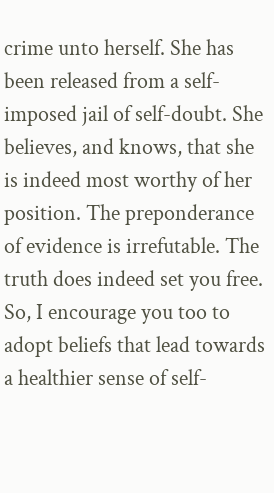crime unto herself. She has been released from a self-imposed jail of self-doubt. She believes, and knows, that she is indeed most worthy of her position. The preponderance of evidence is irrefutable. The truth does indeed set you free. So, I encourage you too to adopt beliefs that lead towards a healthier sense of self-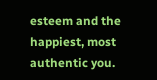esteem and the happiest, most authentic you.